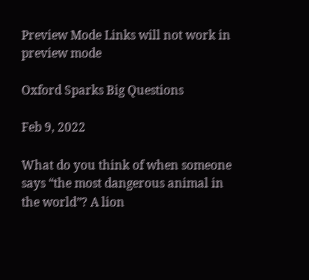Preview Mode Links will not work in preview mode

Oxford Sparks Big Questions

Feb 9, 2022

What do you think of when someone says “the most dangerous animal in the world”? A lion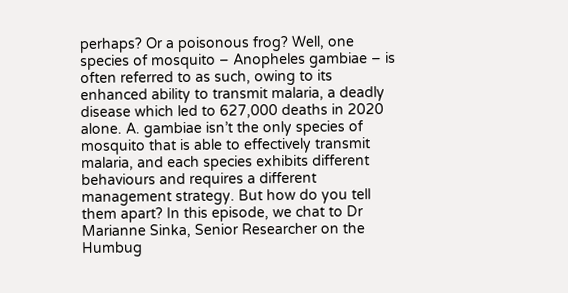perhaps? Or a poisonous frog? Well, one species of mosquito – Anopheles gambiae – is often referred to as such, owing to its enhanced ability to transmit malaria, a deadly disease which led to 627,000 deaths in 2020 alone. A. gambiae isn’t the only species of mosquito that is able to effectively transmit malaria, and each species exhibits different behaviours and requires a different management strategy. But how do you tell them apart? In this episode, we chat to Dr Marianne Sinka, Senior Researcher on the Humbug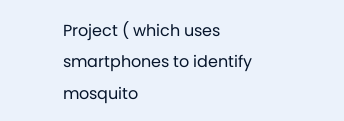Project ( which uses smartphones to identify mosquito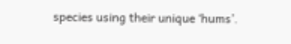species using their unique ‘hums’.